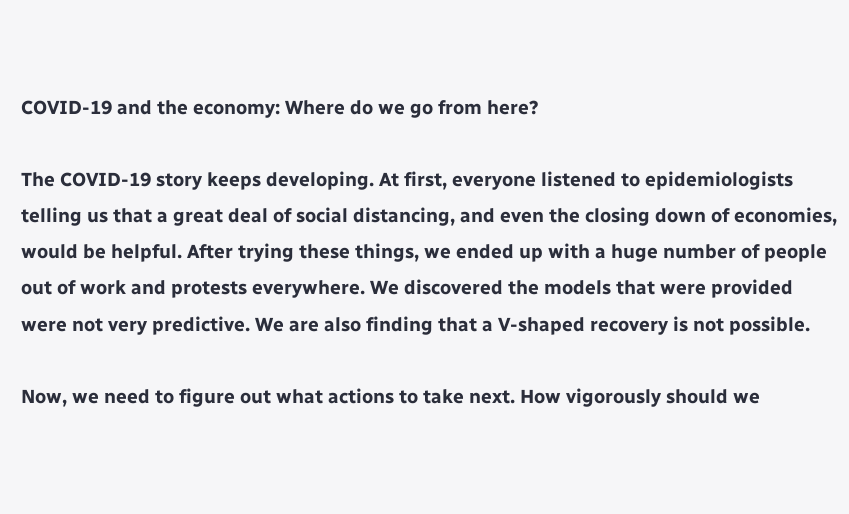COVID-19 and the economy: Where do we go from here?

The COVID-19 story keeps developing. At first, everyone listened to epidemiologists telling us that a great deal of social distancing, and even the closing down of economies, would be helpful. After trying these things, we ended up with a huge number of people out of work and protests everywhere. We discovered the models that were provided were not very predictive. We are also finding that a V-shaped recovery is not possible.

Now, we need to figure out what actions to take next. How vigorously should we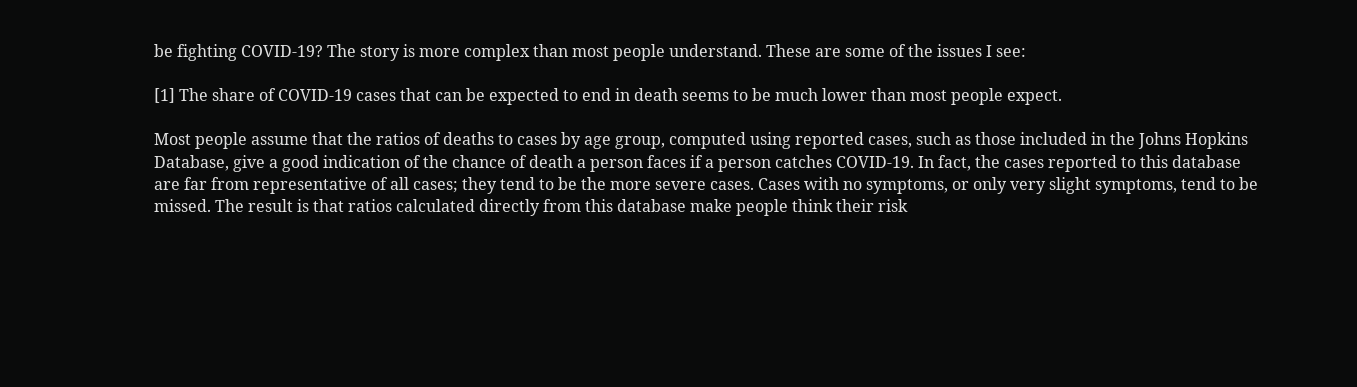be fighting COVID-19? The story is more complex than most people understand. These are some of the issues I see:

[1] The share of COVID-19 cases that can be expected to end in death seems to be much lower than most people expect.

Most people assume that the ratios of deaths to cases by age group, computed using reported cases, such as those included in the Johns Hopkins Database, give a good indication of the chance of death a person faces if a person catches COVID-19. In fact, the cases reported to this database are far from representative of all cases; they tend to be the more severe cases. Cases with no symptoms, or only very slight symptoms, tend to be missed. The result is that ratios calculated directly from this database make people think their risk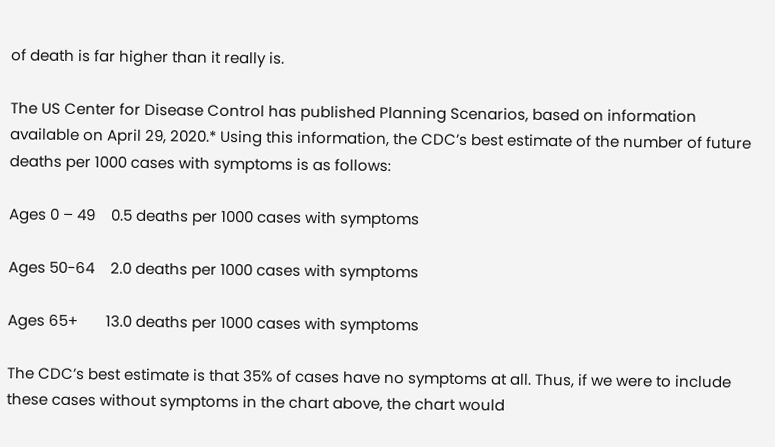of death is far higher than it really is.

The US Center for Disease Control has published Planning Scenarios, based on information available on April 29, 2020.* Using this information, the CDC’s best estimate of the number of future deaths per 1000 cases with symptoms is as follows:

Ages 0 – 49    0.5 deaths per 1000 cases with symptoms

Ages 50-64    2.0 deaths per 1000 cases with symptoms

Ages 65+       13.0 deaths per 1000 cases with symptoms

The CDC’s best estimate is that 35% of cases have no symptoms at all. Thus, if we were to include these cases without symptoms in the chart above, the chart would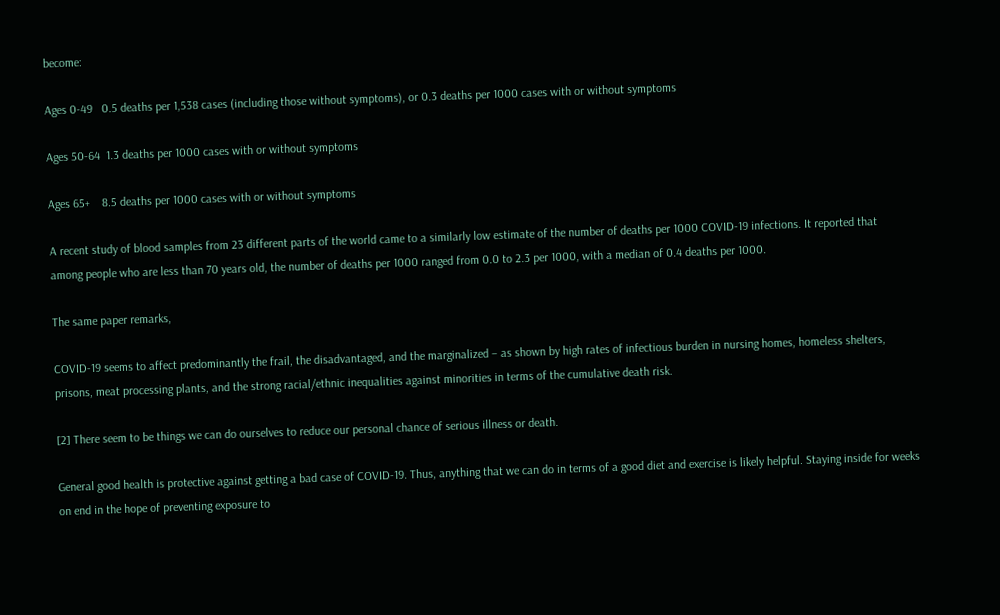become:

Ages 0-49   0.5 deaths per 1,538 cases (including those without symptoms), or 0.3 deaths per 1000 cases with or without symptoms

Ages 50-64  1.3 deaths per 1000 cases with or without symptoms

Ages 65+    8.5 deaths per 1000 cases with or without symptoms

A recent study of blood samples from 23 different parts of the world came to a similarly low estimate of the number of deaths per 1000 COVID-19 infections. It reported that among people who are less than 70 years old, the number of deaths per 1000 ranged from 0.0 to 2.3 per 1000, with a median of 0.4 deaths per 1000.

The same paper remarks,

COVID-19 seems to affect predominantly the frail, the disadvantaged, and the marginalized – as shown by high rates of infectious burden in nursing homes, homeless shelters, prisons, meat processing plants, and the strong racial/ethnic inequalities against minorities in terms of the cumulative death risk.

[2] There seem to be things we can do ourselves to reduce our personal chance of serious illness or death.

General good health is protective against getting a bad case of COVID-19. Thus, anything that we can do in terms of a good diet and exercise is likely helpful. Staying inside for weeks on end in the hope of preventing exposure to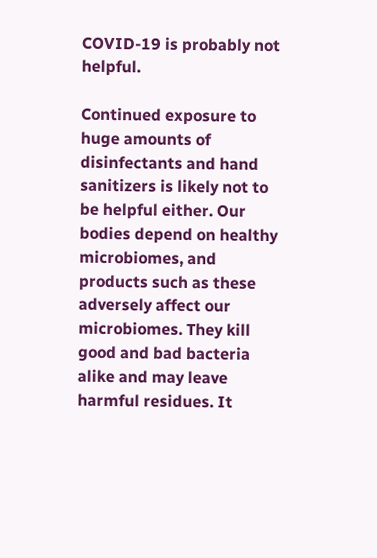COVID-19 is probably not helpful.

Continued exposure to huge amounts of disinfectants and hand sanitizers is likely not to be helpful either. Our bodies depend on healthy microbiomes, and products such as these adversely affect our microbiomes. They kill good and bad bacteria alike and may leave harmful residues. It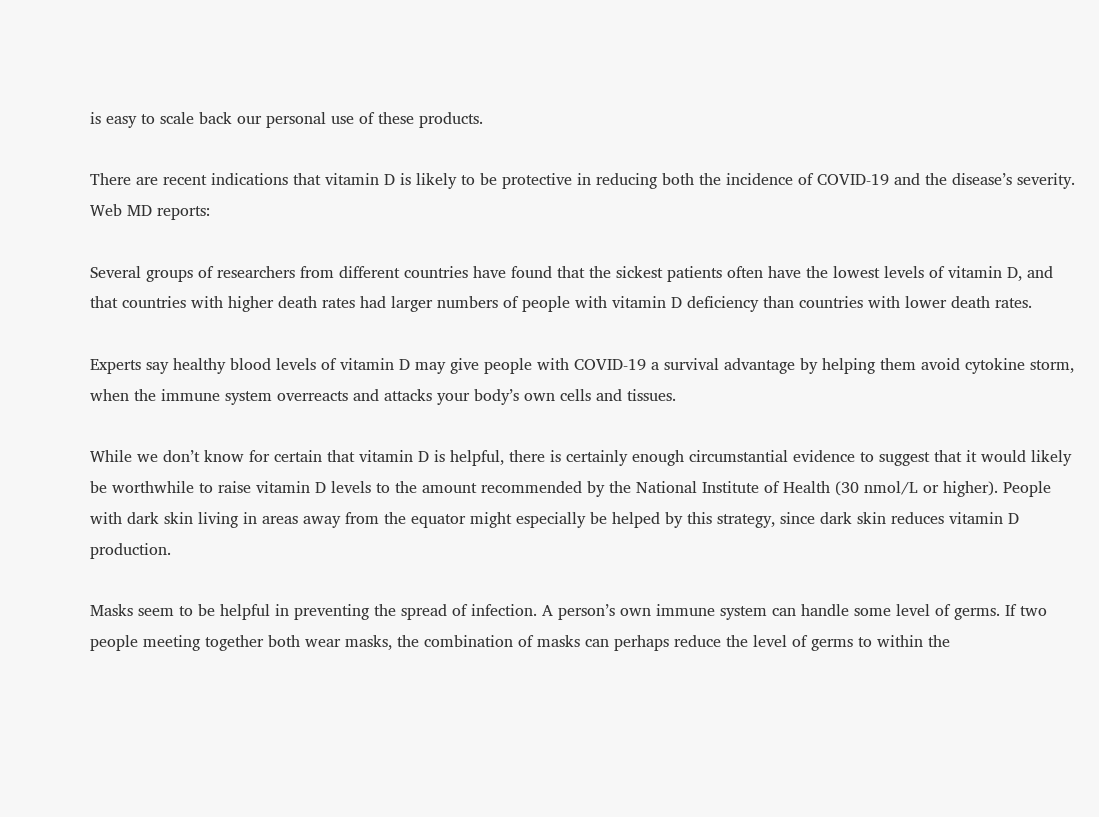is easy to scale back our personal use of these products.

There are recent indications that vitamin D is likely to be protective in reducing both the incidence of COVID-19 and the disease’s severity. Web MD reports:

Several groups of researchers from different countries have found that the sickest patients often have the lowest levels of vitamin D, and that countries with higher death rates had larger numbers of people with vitamin D deficiency than countries with lower death rates.

Experts say healthy blood levels of vitamin D may give people with COVID-19 a survival advantage by helping them avoid cytokine storm, when the immune system overreacts and attacks your body’s own cells and tissues.

While we don’t know for certain that vitamin D is helpful, there is certainly enough circumstantial evidence to suggest that it would likely be worthwhile to raise vitamin D levels to the amount recommended by the National Institute of Health (30 nmol/L or higher). People with dark skin living in areas away from the equator might especially be helped by this strategy, since dark skin reduces vitamin D production.

Masks seem to be helpful in preventing the spread of infection. A person’s own immune system can handle some level of germs. If two people meeting together both wear masks, the combination of masks can perhaps reduce the level of germs to within the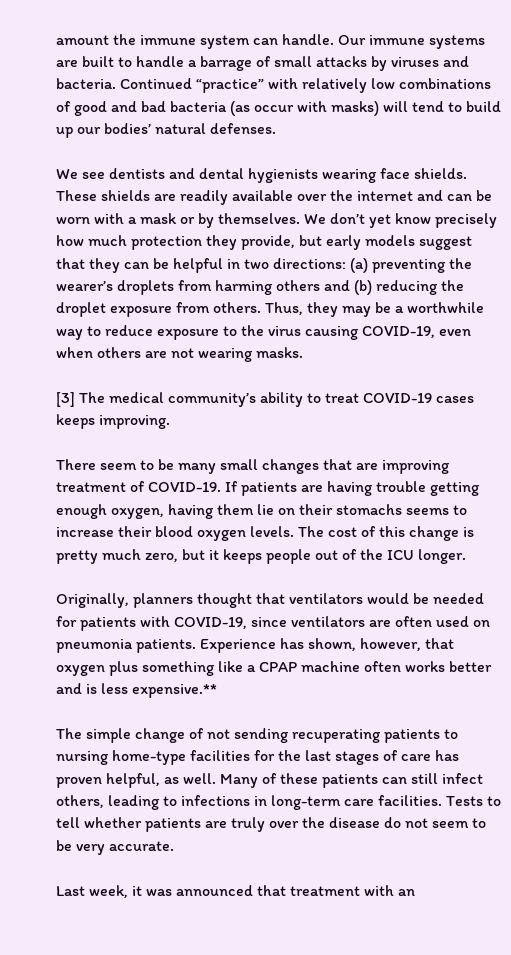amount the immune system can handle. Our immune systems are built to handle a barrage of small attacks by viruses and bacteria. Continued “practice” with relatively low combinations of good and bad bacteria (as occur with masks) will tend to build up our bodies’ natural defenses.

We see dentists and dental hygienists wearing face shields. These shields are readily available over the internet and can be worn with a mask or by themselves. We don’t yet know precisely how much protection they provide, but early models suggest that they can be helpful in two directions: (a) preventing the wearer’s droplets from harming others and (b) reducing the droplet exposure from others. Thus, they may be a worthwhile way to reduce exposure to the virus causing COVID-19, even when others are not wearing masks.

[3] The medical community’s ability to treat COVID-19 cases keeps improving.

There seem to be many small changes that are improving treatment of COVID-19. If patients are having trouble getting enough oxygen, having them lie on their stomachs seems to increase their blood oxygen levels. The cost of this change is pretty much zero, but it keeps people out of the ICU longer.

Originally, planners thought that ventilators would be needed for patients with COVID-19, since ventilators are often used on pneumonia patients. Experience has shown, however, that oxygen plus something like a CPAP machine often works better and is less expensive.**

The simple change of not sending recuperating patients to nursing home-type facilities for the last stages of care has proven helpful, as well. Many of these patients can still infect others, leading to infections in long-term care facilities. Tests to tell whether patients are truly over the disease do not seem to be very accurate.

Last week, it was announced that treatment with an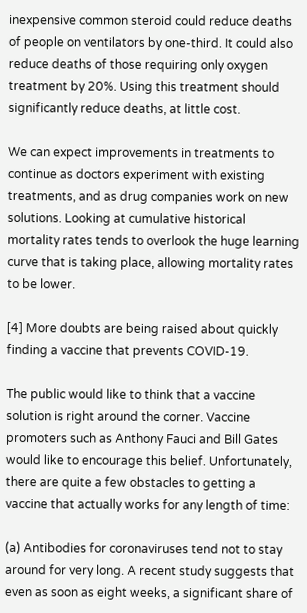inexpensive common steroid could reduce deaths of people on ventilators by one-third. It could also reduce deaths of those requiring only oxygen treatment by 20%. Using this treatment should significantly reduce deaths, at little cost.

We can expect improvements in treatments to continue as doctors experiment with existing treatments, and as drug companies work on new solutions. Looking at cumulative historical mortality rates tends to overlook the huge learning curve that is taking place, allowing mortality rates to be lower.

[4] More doubts are being raised about quickly finding a vaccine that prevents COVID-19.

The public would like to think that a vaccine solution is right around the corner. Vaccine promoters such as Anthony Fauci and Bill Gates would like to encourage this belief. Unfortunately, there are quite a few obstacles to getting a vaccine that actually works for any length of time:

(a) Antibodies for coronaviruses tend not to stay around for very long. A recent study suggests that even as soon as eight weeks, a significant share of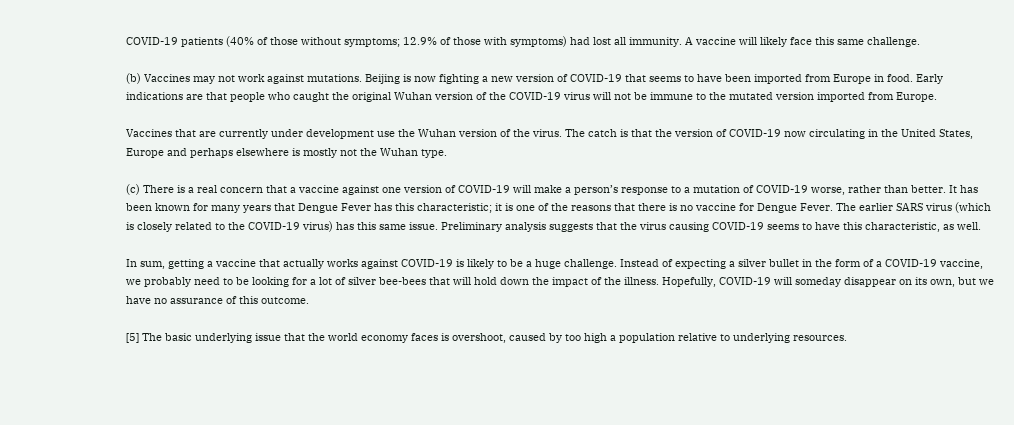COVID-19 patients (40% of those without symptoms; 12.9% of those with symptoms) had lost all immunity. A vaccine will likely face this same challenge.

(b) Vaccines may not work against mutations. Beijing is now fighting a new version of COVID-19 that seems to have been imported from Europe in food. Early indications are that people who caught the original Wuhan version of the COVID-19 virus will not be immune to the mutated version imported from Europe.

Vaccines that are currently under development use the Wuhan version of the virus. The catch is that the version of COVID-19 now circulating in the United States, Europe and perhaps elsewhere is mostly not the Wuhan type.

(c) There is a real concern that a vaccine against one version of COVID-19 will make a person’s response to a mutation of COVID-19 worse, rather than better. It has been known for many years that Dengue Fever has this characteristic; it is one of the reasons that there is no vaccine for Dengue Fever. The earlier SARS virus (which is closely related to the COVID-19 virus) has this same issue. Preliminary analysis suggests that the virus causing COVID-19 seems to have this characteristic, as well.

In sum, getting a vaccine that actually works against COVID-19 is likely to be a huge challenge. Instead of expecting a silver bullet in the form of a COVID-19 vaccine, we probably need to be looking for a lot of silver bee-bees that will hold down the impact of the illness. Hopefully, COVID-19 will someday disappear on its own, but we have no assurance of this outcome.

[5] The basic underlying issue that the world economy faces is overshoot, caused by too high a population relative to underlying resources.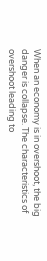When an economy is in overshoot, the big danger is collapse. The characteristics of overshoot leading to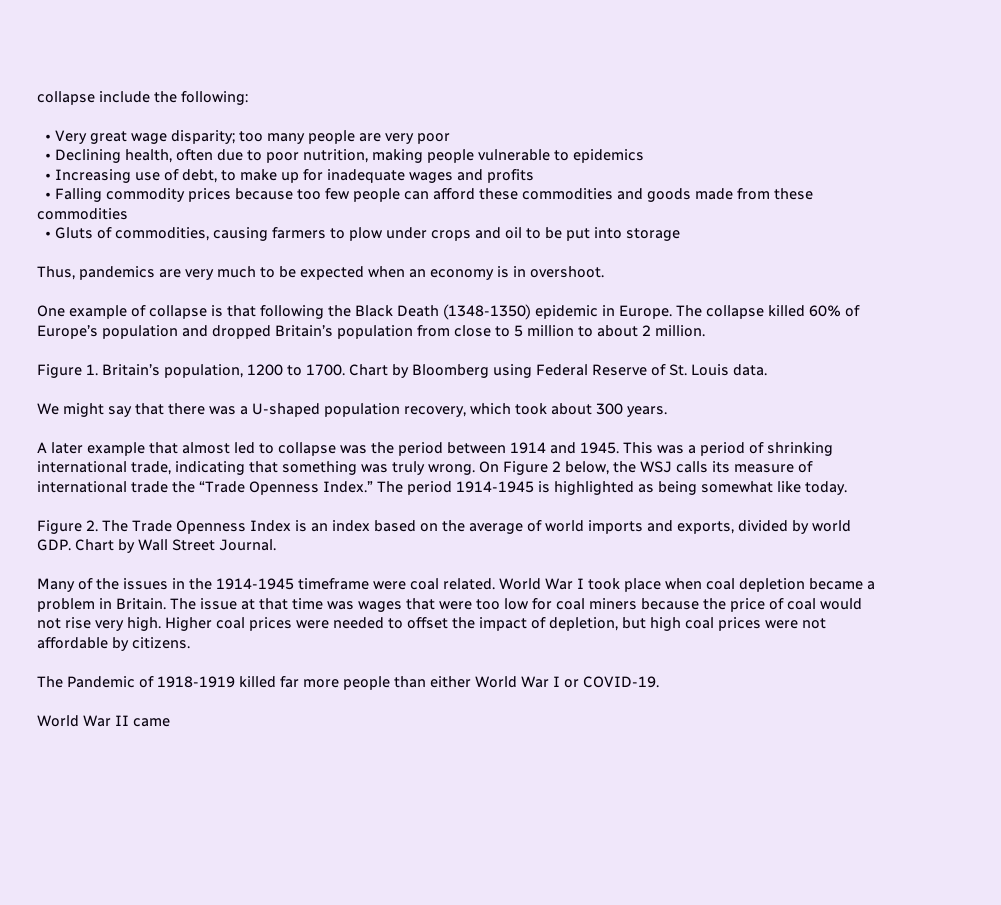collapse include the following:

  • Very great wage disparity; too many people are very poor
  • Declining health, often due to poor nutrition, making people vulnerable to epidemics
  • Increasing use of debt, to make up for inadequate wages and profits
  • Falling commodity prices because too few people can afford these commodities and goods made from these commodities
  • Gluts of commodities, causing farmers to plow under crops and oil to be put into storage

Thus, pandemics are very much to be expected when an economy is in overshoot.

One example of collapse is that following the Black Death (1348-1350) epidemic in Europe. The collapse killed 60% of Europe’s population and dropped Britain’s population from close to 5 million to about 2 million.

Figure 1. Britain’s population, 1200 to 1700. Chart by Bloomberg using Federal Reserve of St. Louis data.

We might say that there was a U-shaped population recovery, which took about 300 years.

A later example that almost led to collapse was the period between 1914 and 1945. This was a period of shrinking international trade, indicating that something was truly wrong. On Figure 2 below, the WSJ calls its measure of international trade the “Trade Openness Index.” The period 1914-1945 is highlighted as being somewhat like today.

Figure 2. The Trade Openness Index is an index based on the average of world imports and exports, divided by world GDP. Chart by Wall Street Journal.

Many of the issues in the 1914-1945 timeframe were coal related. World War I took place when coal depletion became a problem in Britain. The issue at that time was wages that were too low for coal miners because the price of coal would not rise very high. Higher coal prices were needed to offset the impact of depletion, but high coal prices were not affordable by citizens.

The Pandemic of 1918-1919 killed far more people than either World War I or COVID-19.

World War II came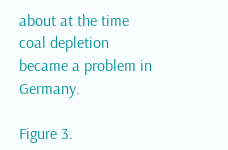about at the time coal depletion became a problem in Germany.

Figure 3.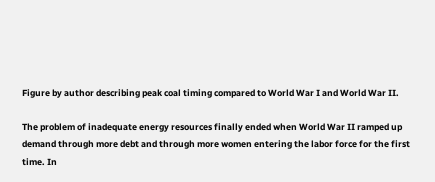Figure by author describing peak coal timing compared to World War I and World War II.

The problem of inadequate energy resources finally ended when World War II ramped up demand through more debt and through more women entering the labor force for the first time. In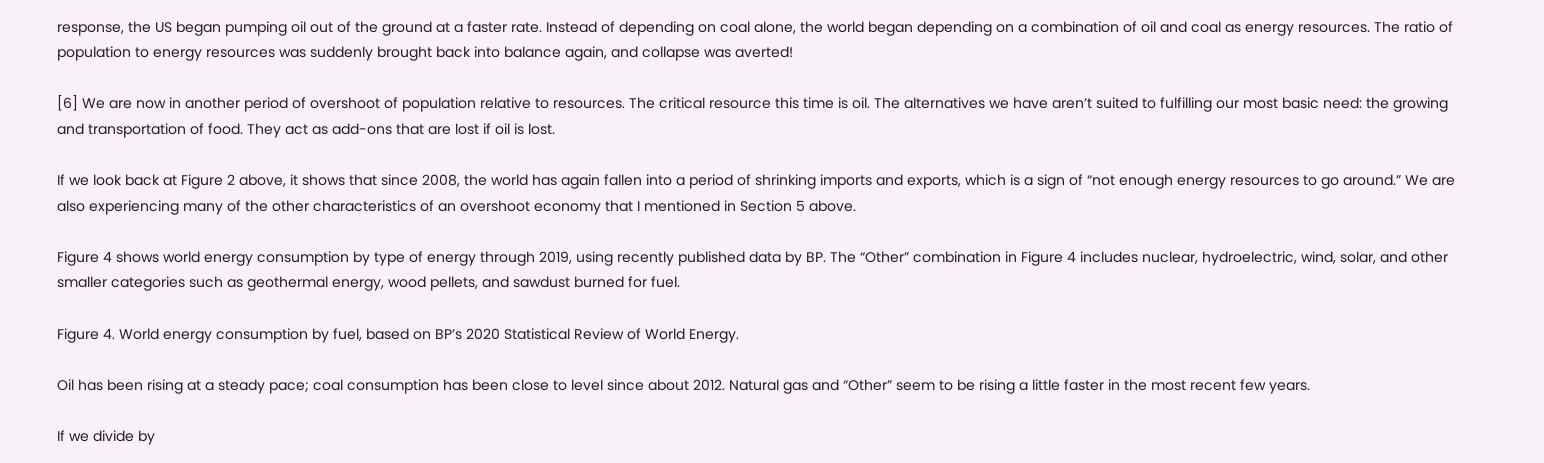response, the US began pumping oil out of the ground at a faster rate. Instead of depending on coal alone, the world began depending on a combination of oil and coal as energy resources. The ratio of population to energy resources was suddenly brought back into balance again, and collapse was averted!

[6] We are now in another period of overshoot of population relative to resources. The critical resource this time is oil. The alternatives we have aren’t suited to fulfilling our most basic need: the growing and transportation of food. They act as add-ons that are lost if oil is lost.

If we look back at Figure 2 above, it shows that since 2008, the world has again fallen into a period of shrinking imports and exports, which is a sign of “not enough energy resources to go around.” We are also experiencing many of the other characteristics of an overshoot economy that I mentioned in Section 5 above.

Figure 4 shows world energy consumption by type of energy through 2019, using recently published data by BP. The “Other” combination in Figure 4 includes nuclear, hydroelectric, wind, solar, and other smaller categories such as geothermal energy, wood pellets, and sawdust burned for fuel.

Figure 4. World energy consumption by fuel, based on BP’s 2020 Statistical Review of World Energy.

Oil has been rising at a steady pace; coal consumption has been close to level since about 2012. Natural gas and “Other” seem to be rising a little faster in the most recent few years.

If we divide by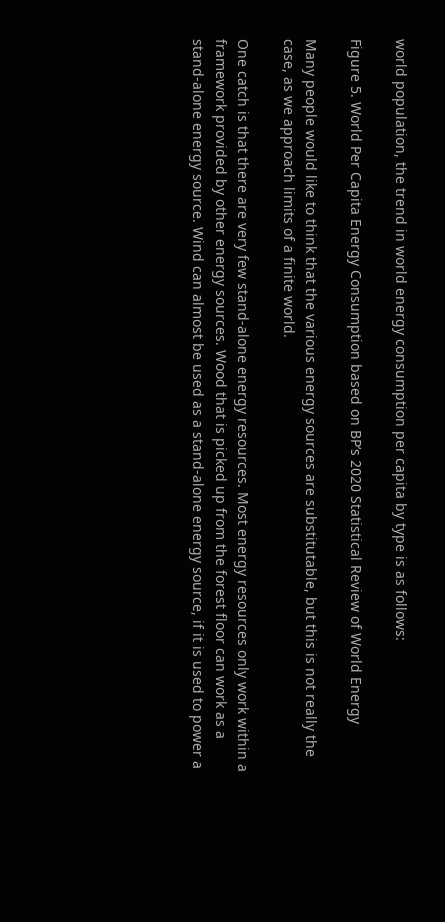world population, the trend in world energy consumption per capita by type is as follows:

Figure 5. World Per Capita Energy Consumption based on BP’s 2020 Statistical Review of World Energy

Many people would like to think that the various energy sources are substitutable, but this is not really the case, as we approach limits of a finite world.

One catch is that there are very few stand-alone energy resources. Most energy resources only work within a framework provided by other energy sources. Wood that is picked up from the forest floor can work as a stand-alone energy source. Wind can almost be used as a stand-alone energy source, if it is used to power a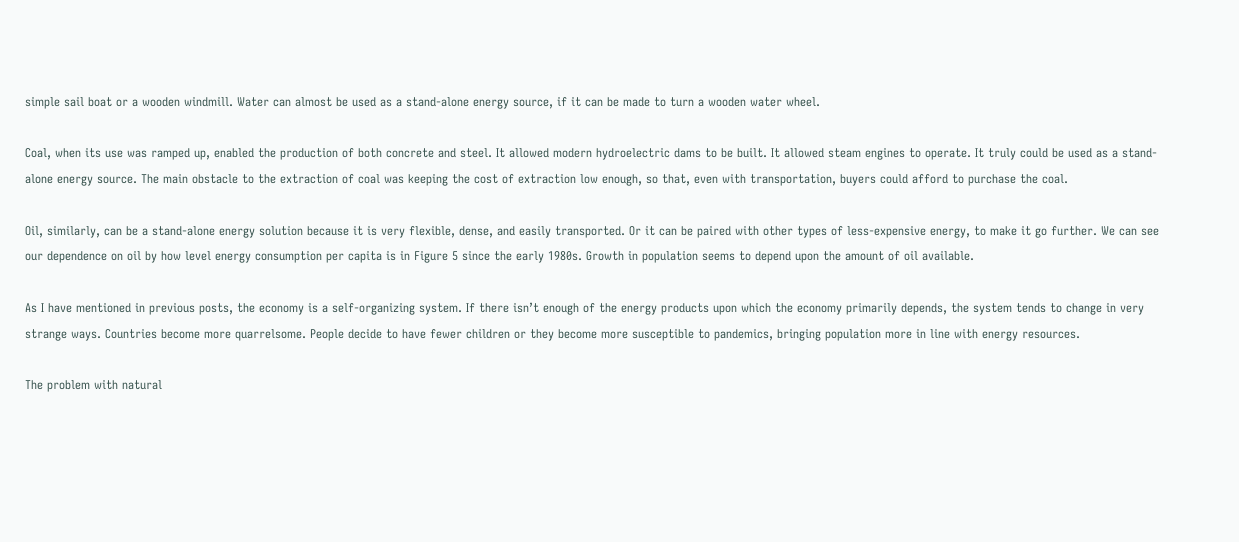simple sail boat or a wooden windmill. Water can almost be used as a stand-alone energy source, if it can be made to turn a wooden water wheel.

Coal, when its use was ramped up, enabled the production of both concrete and steel. It allowed modern hydroelectric dams to be built. It allowed steam engines to operate. It truly could be used as a stand-alone energy source. The main obstacle to the extraction of coal was keeping the cost of extraction low enough, so that, even with transportation, buyers could afford to purchase the coal.

Oil, similarly, can be a stand-alone energy solution because it is very flexible, dense, and easily transported. Or it can be paired with other types of less-expensive energy, to make it go further. We can see our dependence on oil by how level energy consumption per capita is in Figure 5 since the early 1980s. Growth in population seems to depend upon the amount of oil available.

As I have mentioned in previous posts, the economy is a self-organizing system. If there isn’t enough of the energy products upon which the economy primarily depends, the system tends to change in very strange ways. Countries become more quarrelsome. People decide to have fewer children or they become more susceptible to pandemics, bringing population more in line with energy resources.

The problem with natural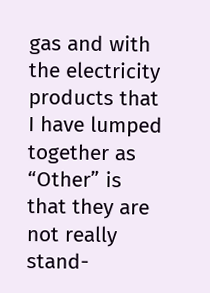gas and with the electricity products that I have lumped together as “Other” is that they are not really stand-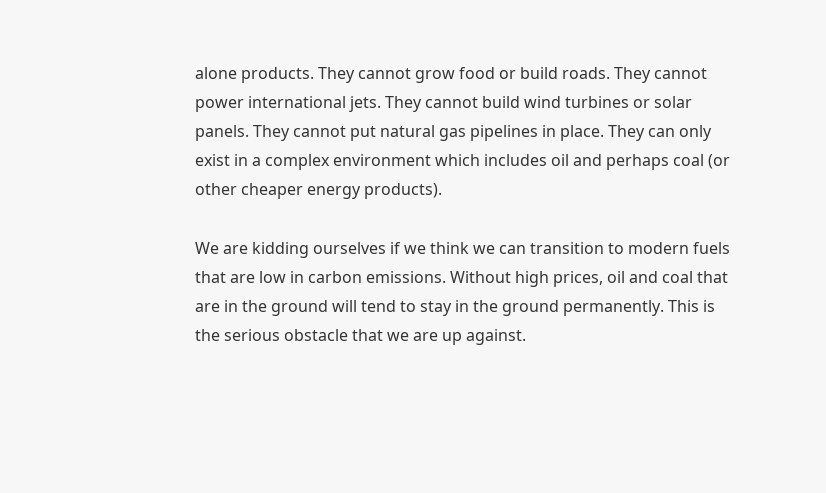alone products. They cannot grow food or build roads. They cannot power international jets. They cannot build wind turbines or solar panels. They cannot put natural gas pipelines in place. They can only exist in a complex environment which includes oil and perhaps coal (or other cheaper energy products).

We are kidding ourselves if we think we can transition to modern fuels that are low in carbon emissions. Without high prices, oil and coal that are in the ground will tend to stay in the ground permanently. This is the serious obstacle that we are up against.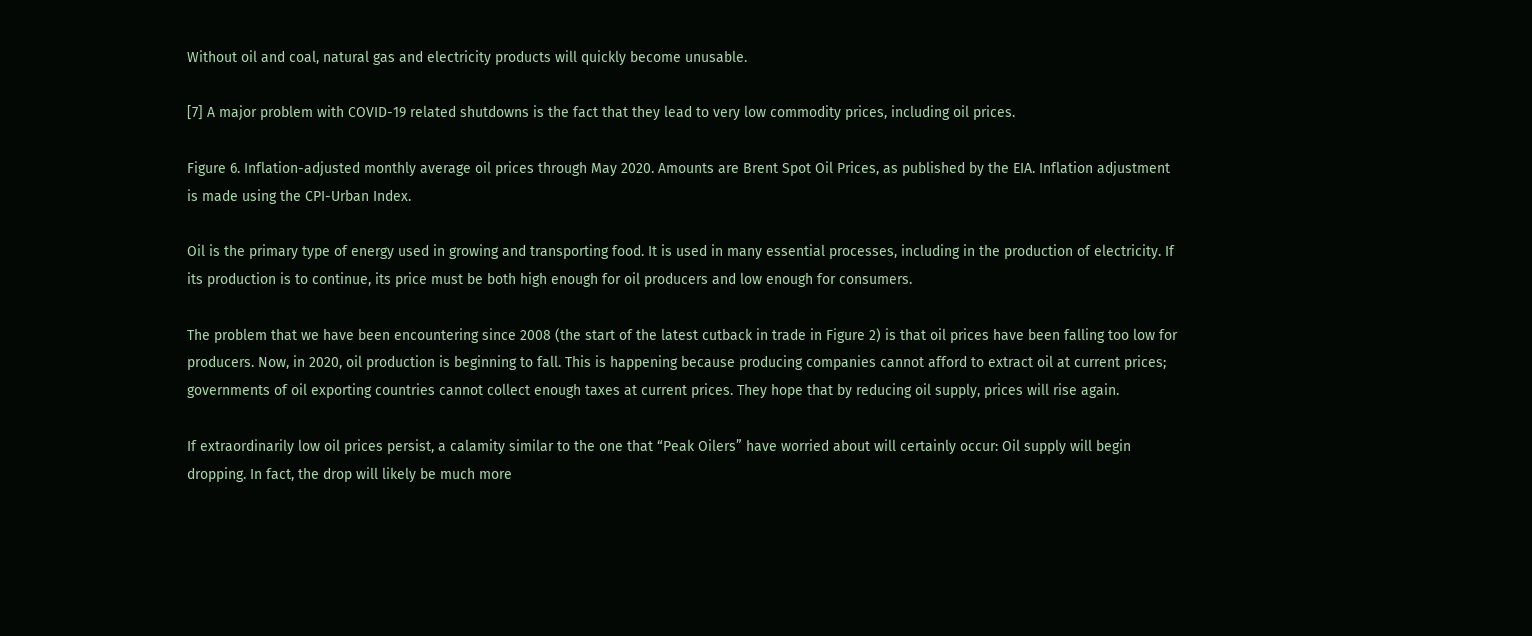Without oil and coal, natural gas and electricity products will quickly become unusable.

[7] A major problem with COVID-19 related shutdowns is the fact that they lead to very low commodity prices, including oil prices.

Figure 6. Inflation-adjusted monthly average oil prices through May 2020. Amounts are Brent Spot Oil Prices, as published by the EIA. Inflation adjustment is made using the CPI-Urban Index.

Oil is the primary type of energy used in growing and transporting food. It is used in many essential processes, including in the production of electricity. If its production is to continue, its price must be both high enough for oil producers and low enough for consumers.

The problem that we have been encountering since 2008 (the start of the latest cutback in trade in Figure 2) is that oil prices have been falling too low for producers. Now, in 2020, oil production is beginning to fall. This is happening because producing companies cannot afford to extract oil at current prices; governments of oil exporting countries cannot collect enough taxes at current prices. They hope that by reducing oil supply, prices will rise again.

If extraordinarily low oil prices persist, a calamity similar to the one that “Peak Oilers” have worried about will certainly occur: Oil supply will begin dropping. In fact, the drop will likely be much more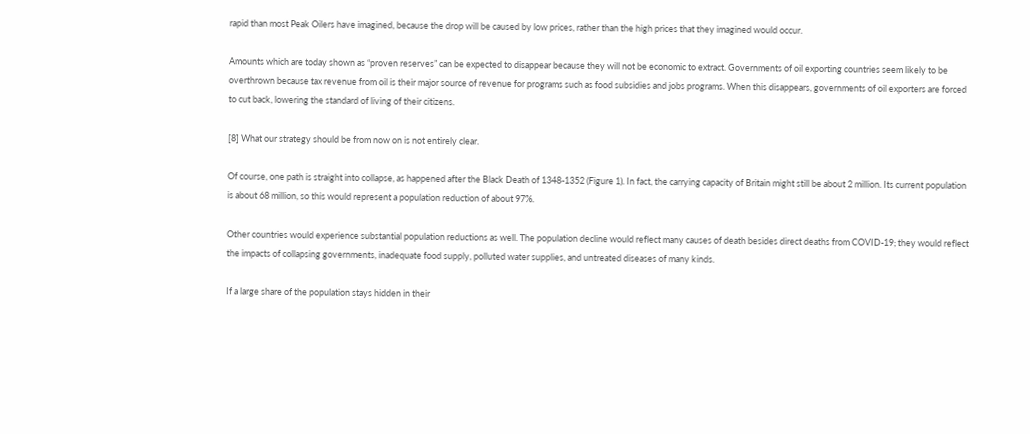rapid than most Peak Oilers have imagined, because the drop will be caused by low prices, rather than the high prices that they imagined would occur.

Amounts which are today shown as “proven reserves” can be expected to disappear because they will not be economic to extract. Governments of oil exporting countries seem likely to be overthrown because tax revenue from oil is their major source of revenue for programs such as food subsidies and jobs programs. When this disappears, governments of oil exporters are forced to cut back, lowering the standard of living of their citizens.

[8] What our strategy should be from now on is not entirely clear.

Of course, one path is straight into collapse, as happened after the Black Death of 1348-1352 (Figure 1). In fact, the carrying capacity of Britain might still be about 2 million. Its current population is about 68 million, so this would represent a population reduction of about 97%.

Other countries would experience substantial population reductions as well. The population decline would reflect many causes of death besides direct deaths from COVID-19; they would reflect the impacts of collapsing governments, inadequate food supply, polluted water supplies, and untreated diseases of many kinds.

If a large share of the population stays hidden in their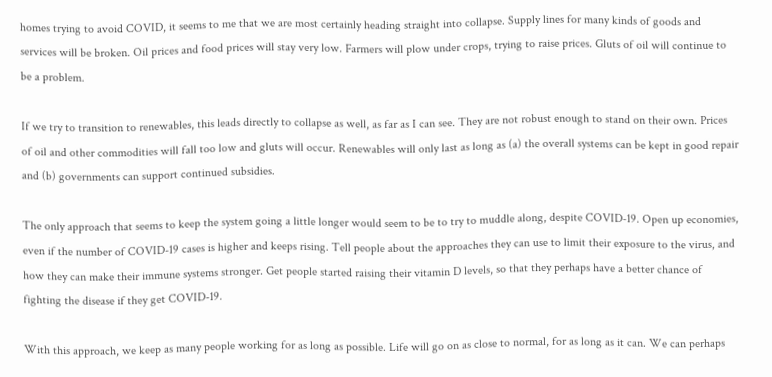homes trying to avoid COVID, it seems to me that we are most certainly heading straight into collapse. Supply lines for many kinds of goods and services will be broken. Oil prices and food prices will stay very low. Farmers will plow under crops, trying to raise prices. Gluts of oil will continue to be a problem.

If we try to transition to renewables, this leads directly to collapse as well, as far as I can see. They are not robust enough to stand on their own. Prices of oil and other commodities will fall too low and gluts will occur. Renewables will only last as long as (a) the overall systems can be kept in good repair and (b) governments can support continued subsidies.

The only approach that seems to keep the system going a little longer would seem to be to try to muddle along, despite COVID-19. Open up economies, even if the number of COVID-19 cases is higher and keeps rising. Tell people about the approaches they can use to limit their exposure to the virus, and how they can make their immune systems stronger. Get people started raising their vitamin D levels, so that they perhaps have a better chance of fighting the disease if they get COVID-19.

With this approach, we keep as many people working for as long as possible. Life will go on as close to normal, for as long as it can. We can perhaps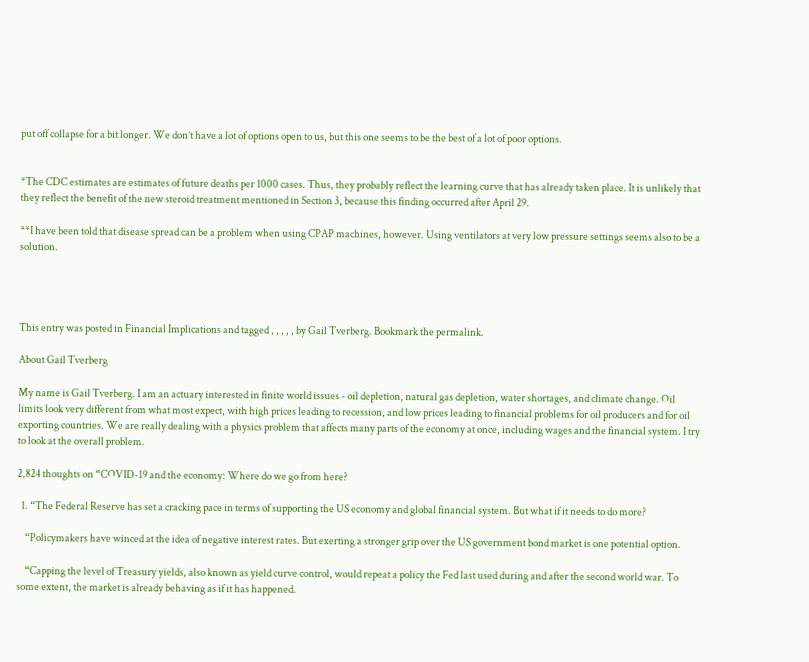put off collapse for a bit longer. We don’t have a lot of options open to us, but this one seems to be the best of a lot of poor options.


*The CDC estimates are estimates of future deaths per 1000 cases. Thus, they probably reflect the learning curve that has already taken place. It is unlikely that they reflect the benefit of the new steroid treatment mentioned in Section 3, because this finding occurred after April 29.

**I have been told that disease spread can be a problem when using CPAP machines, however. Using ventilators at very low pressure settings seems also to be a solution.




This entry was posted in Financial Implications and tagged , , , , , by Gail Tverberg. Bookmark the permalink.

About Gail Tverberg

My name is Gail Tverberg. I am an actuary interested in finite world issues - oil depletion, natural gas depletion, water shortages, and climate change. Oil limits look very different from what most expect, with high prices leading to recession, and low prices leading to financial problems for oil producers and for oil exporting countries. We are really dealing with a physics problem that affects many parts of the economy at once, including wages and the financial system. I try to look at the overall problem.

2,824 thoughts on “COVID-19 and the economy: Where do we go from here?

  1. “The Federal Reserve has set a cracking pace in terms of supporting the US economy and global financial system. But what if it needs to do more?

    “Policymakers have winced at the idea of negative interest rates. But exerting a stronger grip over the US government bond market is one potential option.

    “Capping the level of Treasury yields, also known as yield curve control, would repeat a policy the Fed last used during and after the second world war. To some extent, the market is already behaving as if it has happened.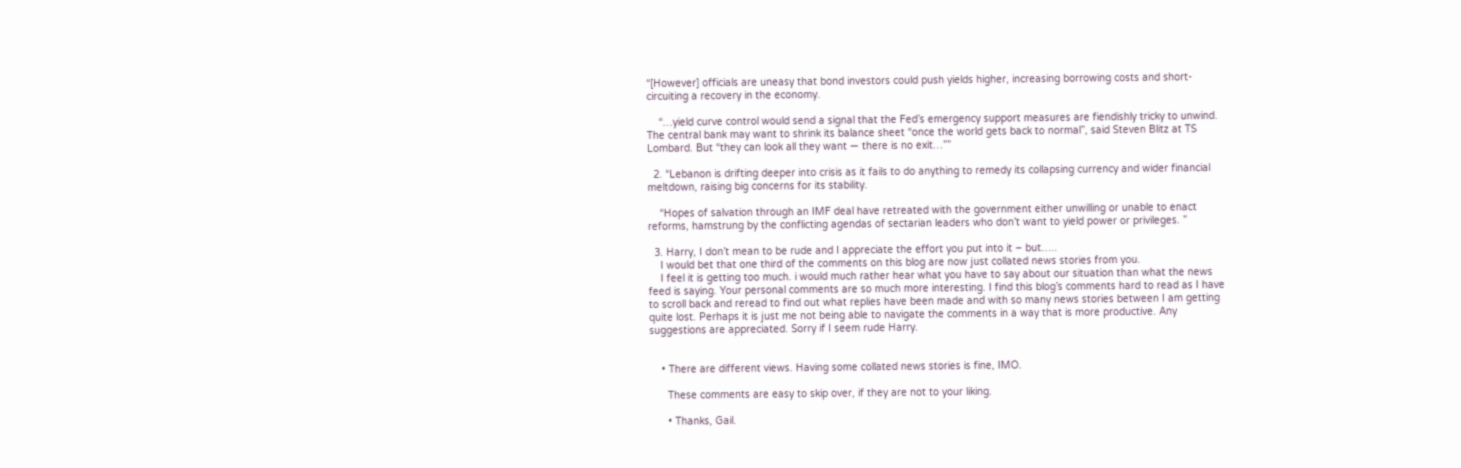“[However] officials are uneasy that bond investors could push yields higher, increasing borrowing costs and short-circuiting a recovery in the economy.

    “…yield curve control would send a signal that the Fed’s emergency support measures are fiendishly tricky to unwind. The central bank may want to shrink its balance sheet “once the world gets back to normal”, said Steven Blitz at TS Lombard. But “they can look all they want — there is no exit…””

  2. “Lebanon is drifting deeper into crisis as it fails to do anything to remedy its collapsing currency and wider financial meltdown, raising big concerns for its stability.

    “Hopes of salvation through an IMF deal have retreated with the government either unwilling or unable to enact reforms, hamstrung by the conflicting agendas of sectarian leaders who don’t want to yield power or privileges. ”

  3. Harry, I don’t mean to be rude and I appreciate the effort you put into it – but…..
    I would bet that one third of the comments on this blog are now just collated news stories from you.
    I feel it is getting too much. i would much rather hear what you have to say about our situation than what the news feed is saying. Your personal comments are so much more interesting. I find this blog’s comments hard to read as I have to scroll back and reread to find out what replies have been made and with so many news stories between I am getting quite lost. Perhaps it is just me not being able to navigate the comments in a way that is more productive. Any suggestions are appreciated. Sorry if I seem rude Harry.


    • There are different views. Having some collated news stories is fine, IMO.

      These comments are easy to skip over, if they are not to your liking.

      • Thanks, Gail.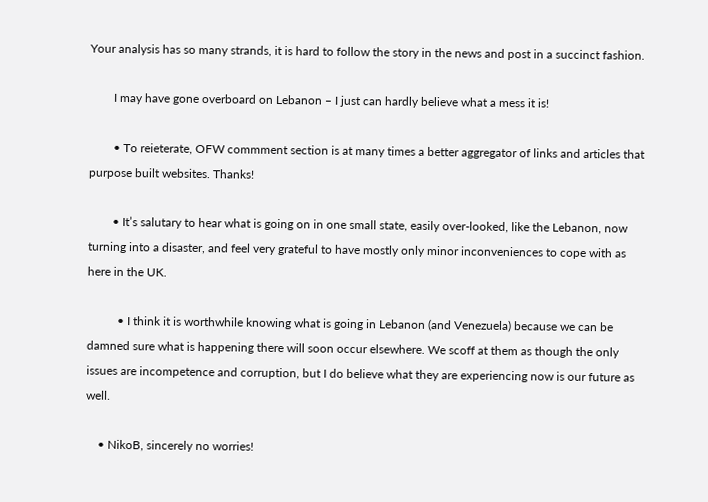Your analysis has so many strands, it is hard to follow the story in the news and post in a succinct fashion.

        I may have gone overboard on Lebanon – I just can hardly believe what a mess it is!

        • To reieterate, OFW commment section is at many times a better aggregator of links and articles that purpose built websites. Thanks!

        • It’s salutary to hear what is going on in one small state, easily over-looked, like the Lebanon, now turning into a disaster, and feel very grateful to have mostly only minor inconveniences to cope with as here in the UK.

          • I think it is worthwhile knowing what is going in Lebanon (and Venezuela) because we can be damned sure what is happening there will soon occur elsewhere. We scoff at them as though the only issues are incompetence and corruption, but I do believe what they are experiencing now is our future as well.

    • NikoB, sincerely no worries!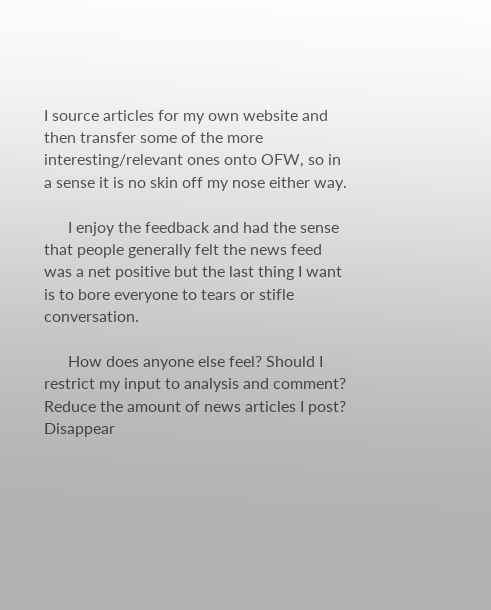I source articles for my own website and then transfer some of the more interesting/relevant ones onto OFW, so in a sense it is no skin off my nose either way.

      I enjoy the feedback and had the sense that people generally felt the news feed was a net positive but the last thing I want is to bore everyone to tears or stifle conversation.

      How does anyone else feel? Should I restrict my input to analysis and comment? Reduce the amount of news articles I post? Disappear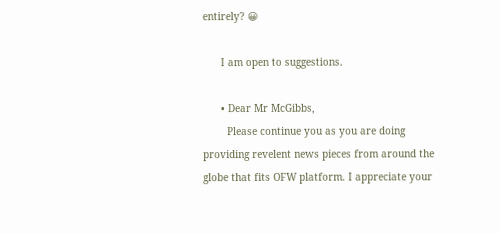entirely? 😀

      I am open to suggestions.

      • Dear Mr McGibbs,
        Please continue you as you are doing providing revelent news pieces from around the globe that fits OFW platform. I appreciate your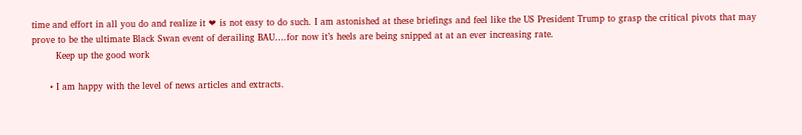time and effort in all you do and realize it ❤ is not easy to do such. I am astonished at these briefings and feel like the US President Trump to grasp the critical pivots that may prove to be the ultimate Black Swan event of derailing BAU….for now it’s heels are being snipped at at an ever increasing rate.
        Keep up the good work

      • I am happy with the level of news articles and extracts.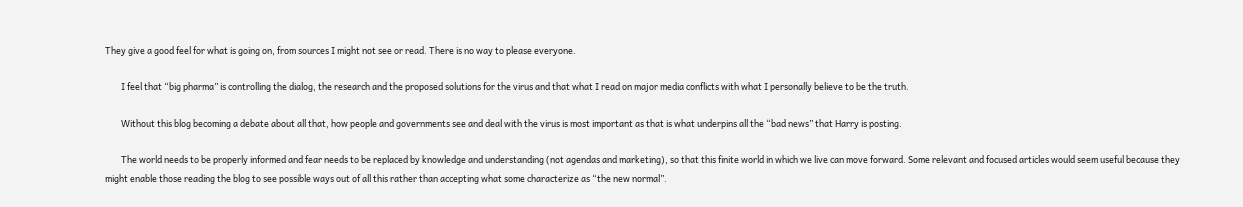They give a good feel for what is going on, from sources I might not see or read. There is no way to please everyone.

        I feel that “big pharma” is controlling the dialog, the research and the proposed solutions for the virus and that what I read on major media conflicts with what I personally believe to be the truth.

        Without this blog becoming a debate about all that, how people and governments see and deal with the virus is most important as that is what underpins all the “bad news” that Harry is posting.

        The world needs to be properly informed and fear needs to be replaced by knowledge and understanding (not agendas and marketing), so that this finite world in which we live can move forward. Some relevant and focused articles would seem useful because they might enable those reading the blog to see possible ways out of all this rather than accepting what some characterize as “the new normal”.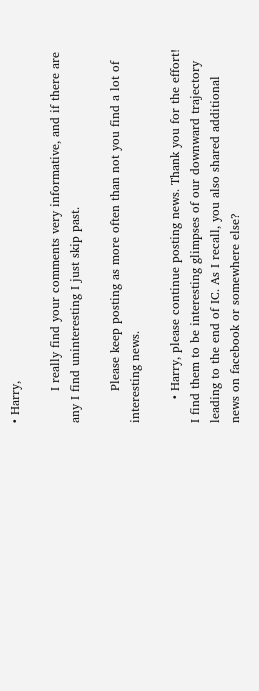• Harry,

        I really find your comments very informative, and if there are any I find uninteresting I just skip past.

        Please keep posting as more often than not you find a lot of interesting news.

      • Harry, please continue posting news. Thank you for the effort! I find them to be interesting glimpses of our downward trajectory leading to the end of IC. As I recall, you also shared additional news on facebook or somewhere else?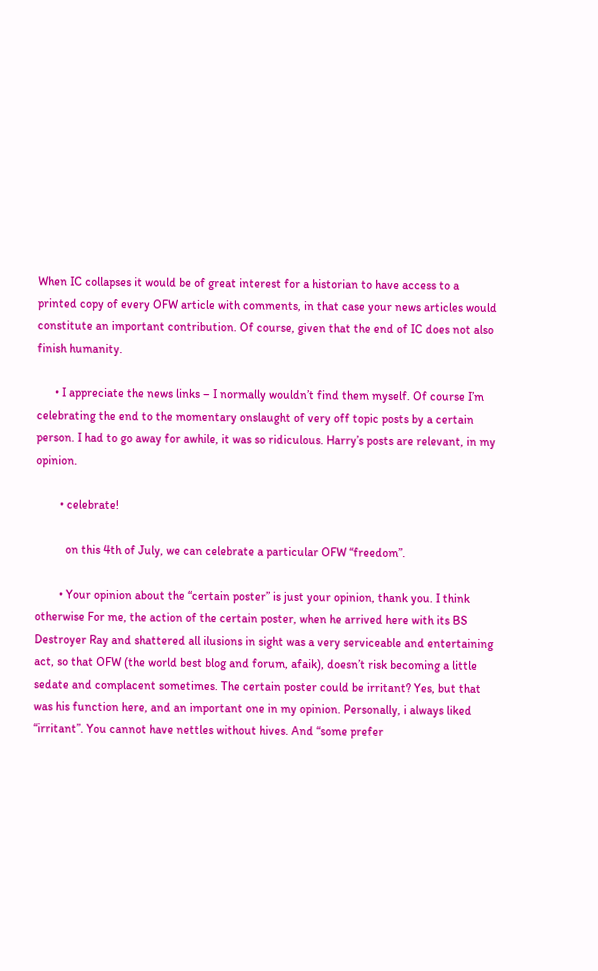When IC collapses it would be of great interest for a historian to have access to a printed copy of every OFW article with comments, in that case your news articles would constitute an important contribution. Of course, given that the end of IC does not also finish humanity.

      • I appreciate the news links – I normally wouldn’t find them myself. Of course I’m celebrating the end to the momentary onslaught of very off topic posts by a certain person. I had to go away for awhile, it was so ridiculous. Harry’s posts are relevant, in my opinion.

        • celebrate!

          on this 4th of July, we can celebrate a particular OFW “freedom”.

        • Your opinion about the “certain poster” is just your opinion, thank you. I think otherwise For me, the action of the certain poster, when he arrived here with its BS Destroyer Ray and shattered all ilusions in sight was a very serviceable and entertaining act, so that OFW (the world best blog and forum, afaik), doesn’t risk becoming a little sedate and complacent sometimes. The certain poster could be irritant? Yes, but that was his function here, and an important one in my opinion. Personally, i always liked “irritant”. You cannot have nettles without hives. And “some prefer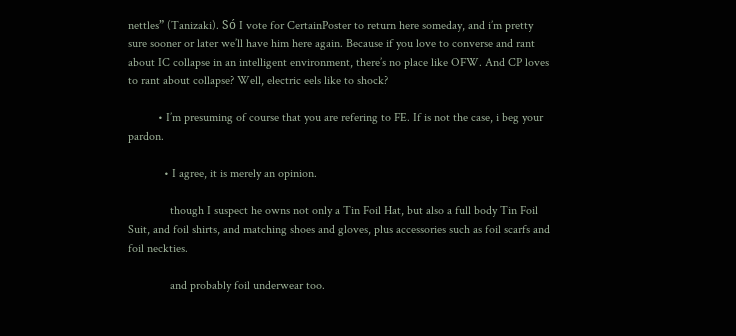nettles” (Tanizaki). Só I vote for CertainPoster to return here someday, and i’m pretty sure sooner or later we’ll have him here again. Because if you love to converse and rant about IC collapse in an intelligent environment, there’s no place like OFW. And CP loves to rant about collapse? Well, electric eels like to shock?

          • I’m presuming of course that you are refering to FE. If is not the case, i beg your pardon.

            • I agree, it is merely an opinion.

              though I suspect he owns not only a Tin Foil Hat, but also a full body Tin Foil Suit, and foil shirts, and matching shoes and gloves, plus accessories such as foil scarfs and foil neckties.

              and probably foil underwear too.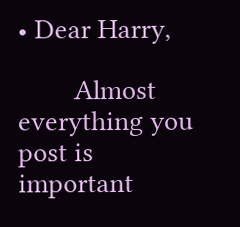• Dear Harry,

        Almost everything you post is important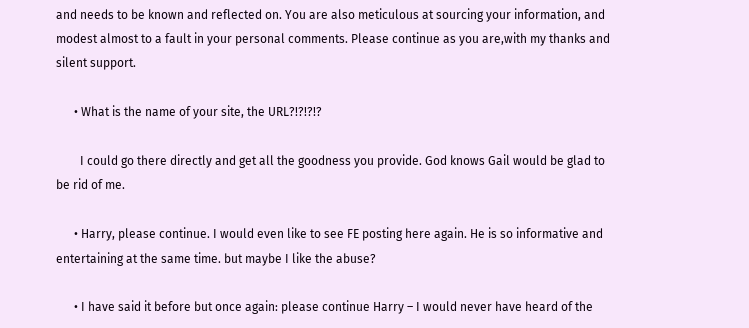and needs to be known and reflected on. You are also meticulous at sourcing your information, and modest almost to a fault in your personal comments. Please continue as you are,with my thanks and silent support.

      • What is the name of your site, the URL?!?!?!?

        I could go there directly and get all the goodness you provide. God knows Gail would be glad to be rid of me.

      • Harry, please continue. I would even like to see FE posting here again. He is so informative and entertaining at the same time. but maybe I like the abuse?

      • I have said it before but once again: please continue Harry – I would never have heard of the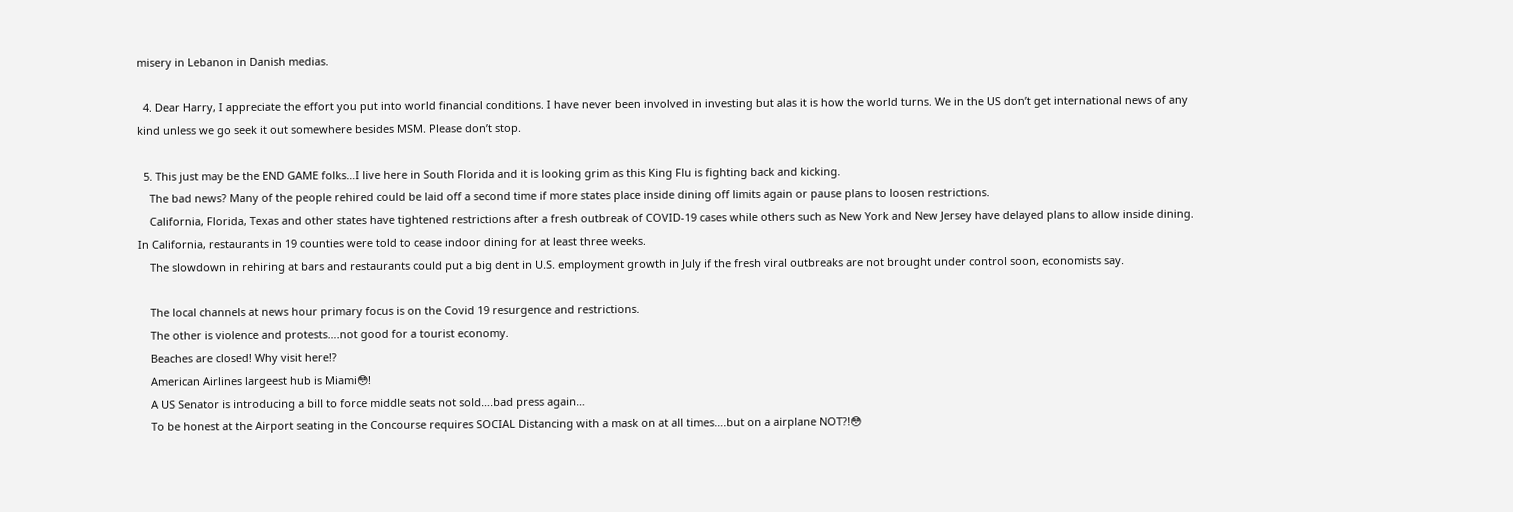misery in Lebanon in Danish medias.

  4. Dear Harry, I appreciate the effort you put into world financial conditions. I have never been involved in investing but alas it is how the world turns. We in the US don’t get international news of any kind unless we go seek it out somewhere besides MSM. Please don’t stop.

  5. This just may be the END GAME folks…I live here in South Florida and it is looking grim as this King Flu is fighting back and kicking.
    The bad news? Many of the people rehired could be laid off a second time if more states place inside dining off limits again or pause plans to loosen restrictions.
    California, Florida, Texas and other states have tightened restrictions after a fresh outbreak of COVID-19 cases while others such as New York and New Jersey have delayed plans to allow inside dining. In California, restaurants in 19 counties were told to cease indoor dining for at least three weeks.
    The slowdown in rehiring at bars and restaurants could put a big dent in U.S. employment growth in July if the fresh viral outbreaks are not brought under control soon, economists say.

    The local channels at news hour primary focus is on the Covid 19 resurgence and restrictions.
    The other is violence and protests….not good for a tourist economy.
    Beaches are closed! Why visit here!?
    American Airlines largeest hub is Miami😳!
    A US Senator is introducing a bill to force middle seats not sold….bad press again…
    To be honest at the Airport seating in the Concourse requires SOCIAL Distancing with a mask on at all times….but on a airplane NOT?!😳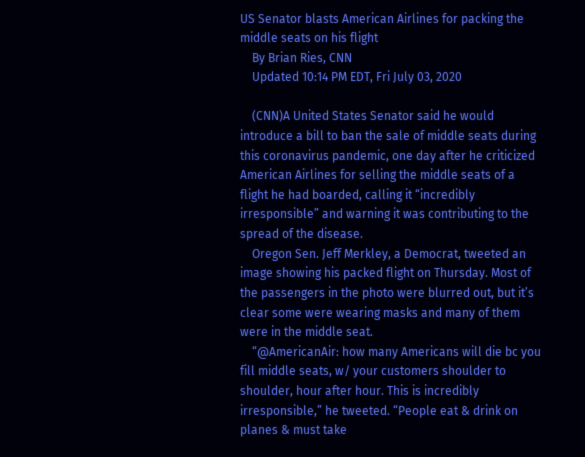US Senator blasts American Airlines for packing the middle seats on his flight
    By Brian Ries, CNN
    Updated 10:14 PM EDT, Fri July 03, 2020

    (CNN)A United States Senator said he would introduce a bill to ban the sale of middle seats during this coronavirus pandemic, one day after he criticized American Airlines for selling the middle seats of a flight he had boarded, calling it “incredibly irresponsible” and warning it was contributing to the spread of the disease.
    Oregon Sen. Jeff Merkley, a Democrat, tweeted an image showing his packed flight on Thursday. Most of the passengers in the photo were blurred out, but it’s clear some were wearing masks and many of them were in the middle seat.
    “@AmericanAir: how many Americans will die bc you fill middle seats, w/ your customers shoulder to shoulder, hour after hour. This is incredibly irresponsible,” he tweeted. “People eat & drink on planes & must take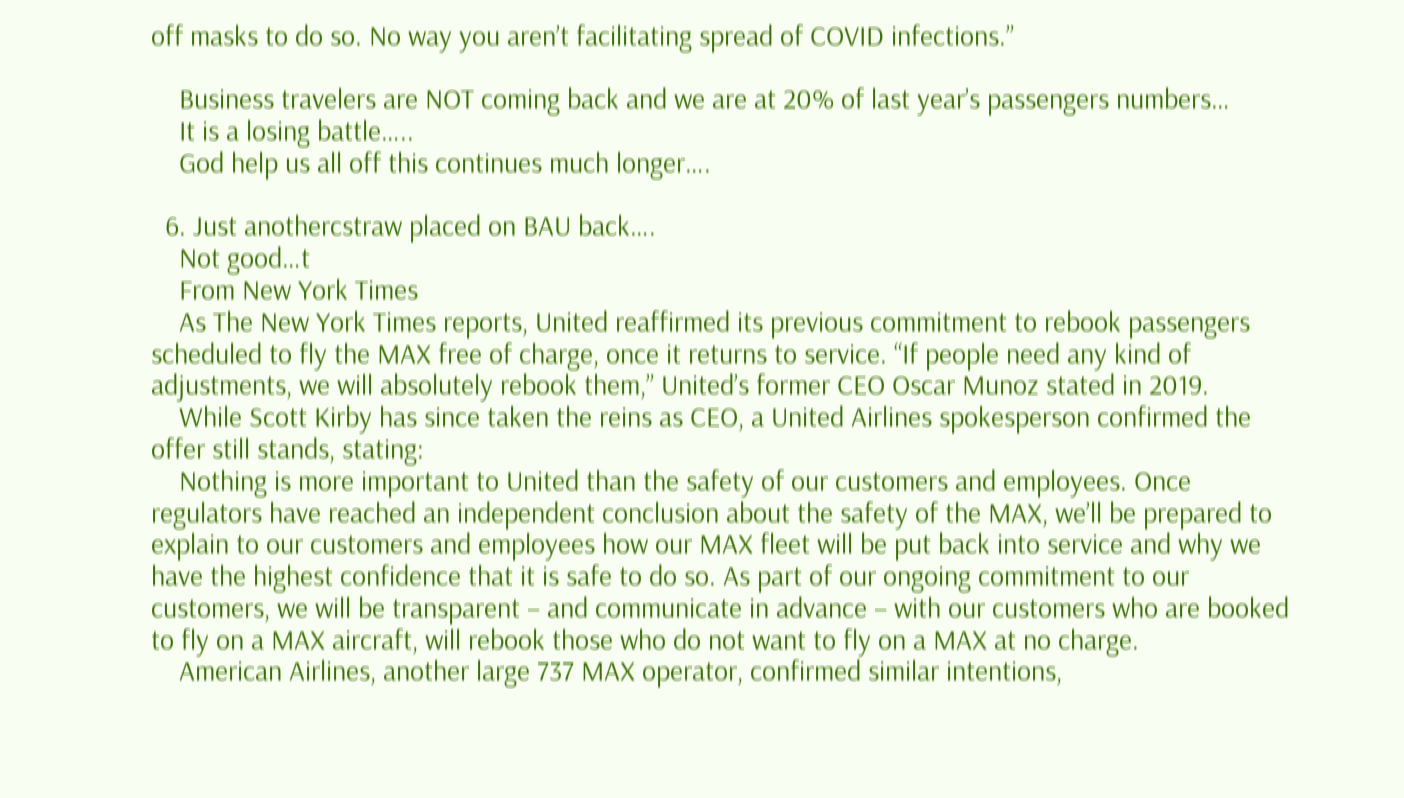off masks to do so. No way you aren’t facilitating spread of COVID infections.”

    Business travelers are NOT coming back and we are at 20% of last year’s passengers numbers…
    It is a losing battle…..
    God help us all off this continues much longer….

  6. Just anothercstraw placed on BAU back….
    Not good…t
    From New York Times
    As The New York Times reports, United reaffirmed its previous commitment to rebook passengers scheduled to fly the MAX free of charge, once it returns to service. “If people need any kind of adjustments, we will absolutely rebook them,” United’s former CEO Oscar Munoz stated in 2019.
    While Scott Kirby has since taken the reins as CEO, a United Airlines spokesperson confirmed the offer still stands, stating:
    Nothing is more important to United than the safety of our customers and employees. Once regulators have reached an independent conclusion about the safety of the MAX, we’ll be prepared to explain to our customers and employees how our MAX fleet will be put back into service and why we have the highest confidence that it is safe to do so. As part of our ongoing commitment to our customers, we will be transparent – and communicate in advance – with our customers who are booked to fly on a MAX aircraft, will rebook those who do not want to fly on a MAX at no charge.
    American Airlines, another large 737 MAX operator, confirmed similar intentions,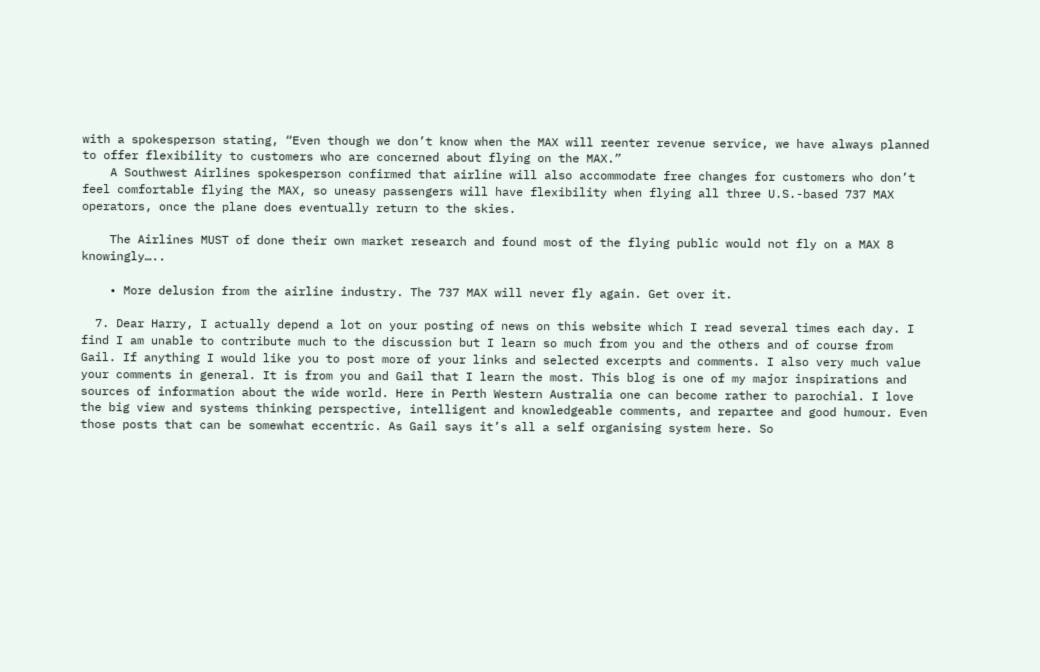with a spokesperson stating, “Even though we don’t know when the MAX will reenter revenue service, we have always planned to offer flexibility to customers who are concerned about flying on the MAX.”
    A Southwest Airlines spokesperson confirmed that airline will also accommodate free changes for customers who don’t feel comfortable flying the MAX, so uneasy passengers will have flexibility when flying all three U.S.-based 737 MAX operators, once the plane does eventually return to the skies.

    The Airlines MUST of done their own market research and found most of the flying public would not fly on a MAX 8 knowingly…..

    • More delusion from the airline industry. The 737 MAX will never fly again. Get over it.

  7. Dear Harry, I actually depend a lot on your posting of news on this website which I read several times each day. I find I am unable to contribute much to the discussion but I learn so much from you and the others and of course from Gail. If anything I would like you to post more of your links and selected excerpts and comments. I also very much value your comments in general. It is from you and Gail that I learn the most. This blog is one of my major inspirations and sources of information about the wide world. Here in Perth Western Australia one can become rather to parochial. I love the big view and systems thinking perspective, intelligent and knowledgeable comments, and repartee and good humour. Even those posts that can be somewhat eccentric. As Gail says it’s all a self organising system here. So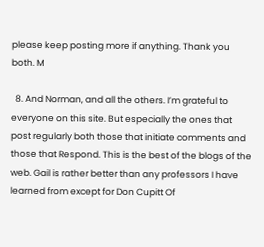please keep posting more if anything. Thank you both. M

  8. And Norman, and all the others. I’m grateful to everyone on this site. But especially the ones that post regularly both those that initiate comments and those that Respond. This is the best of the blogs of the web. Gail is rather better than any professors I have learned from except for Don Cupitt Of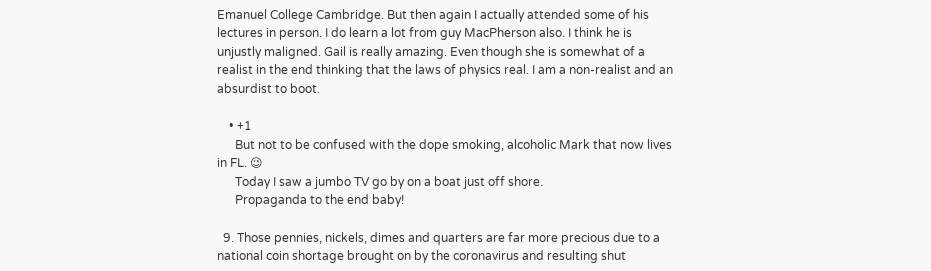Emanuel College Cambridge. But then again I actually attended some of his lectures in person. I do learn a lot from guy MacPherson also. I think he is unjustly maligned. Gail is really amazing. Even though she is somewhat of a realist in the end thinking that the laws of physics real. I am a non-realist and an absurdist to boot.

    • +1
      But not to be confused with the dope smoking, alcoholic Mark that now lives in FL. 😉
      Today I saw a jumbo TV go by on a boat just off shore.
      Propaganda to the end baby!

  9. Those pennies, nickels, dimes and quarters are far more precious due to a national coin shortage brought on by the coronavirus and resulting shut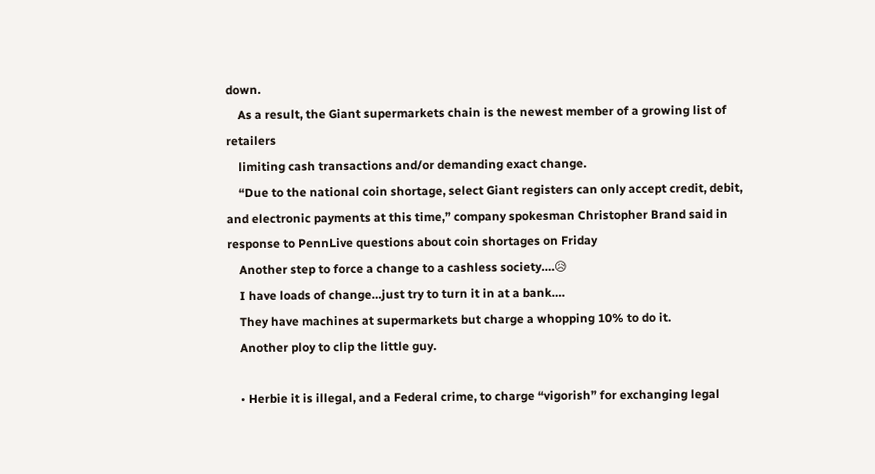down.
    As a result, the Giant supermarkets chain is the newest member of a growing list of retailers
    limiting cash transactions and/or demanding exact change.
    “Due to the national coin shortage, select Giant registers can only accept credit, debit, and electronic payments at this time,” company spokesman Christopher Brand said in response to PennLive questions about coin shortages on Friday
    Another step to force a change to a cashless society….😥
    I have loads of change…just try to turn it in at a bank….
    They have machines at supermarkets but charge a whopping 10% to do it.
    Another ploy to clip the little guy.

    • Herbie it is illegal, and a Federal crime, to charge “vigorish” for exchanging legal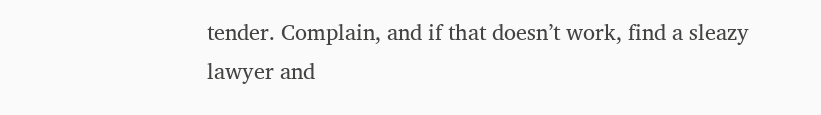tender. Complain, and if that doesn’t work, find a sleazy lawyer and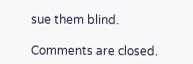sue them blind.

Comments are closed.